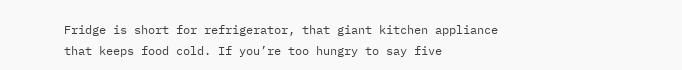Fridge is short for refrigerator, that giant kitchen appliance that keeps food cold. If you’re too hungry to say five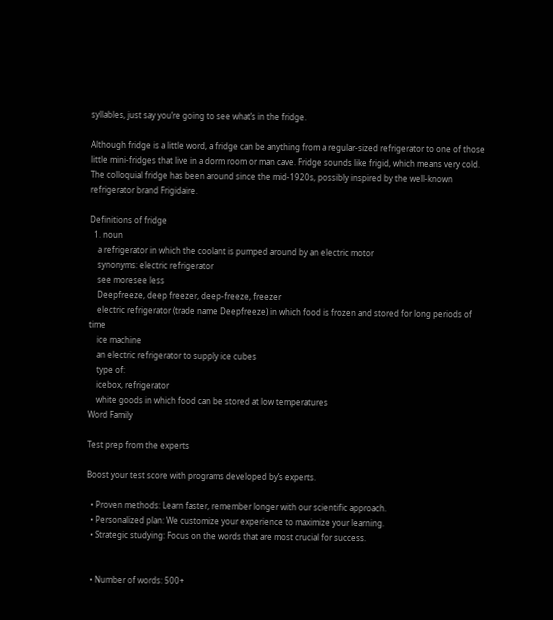syllables, just say you’re going to see what’s in the fridge.

Although fridge is a little word, a fridge can be anything from a regular-sized refrigerator to one of those little mini-fridges that live in a dorm room or man cave. Fridge sounds like frigid, which means very cold. The colloquial fridge has been around since the mid-1920s, possibly inspired by the well-known refrigerator brand Frigidaire.

Definitions of fridge
  1. noun
    a refrigerator in which the coolant is pumped around by an electric motor
    synonyms: electric refrigerator
    see moresee less
    Deepfreeze, deep freezer, deep-freeze, freezer
    electric refrigerator (trade name Deepfreeze) in which food is frozen and stored for long periods of time
    ice machine
    an electric refrigerator to supply ice cubes
    type of:
    icebox, refrigerator
    white goods in which food can be stored at low temperatures
Word Family

Test prep from the experts

Boost your test score with programs developed by’s experts.

  • Proven methods: Learn faster, remember longer with our scientific approach.
  • Personalized plan: We customize your experience to maximize your learning.
  • Strategic studying: Focus on the words that are most crucial for success.


  • Number of words: 500+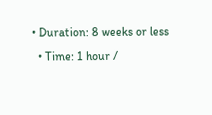• Duration: 8 weeks or less
  • Time: 1 hour /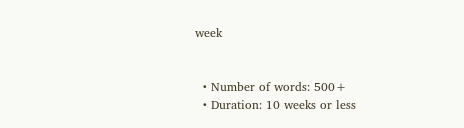week


  • Number of words: 500+
  • Duration: 10 weeks or less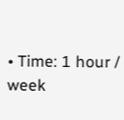• Time: 1 hour / week